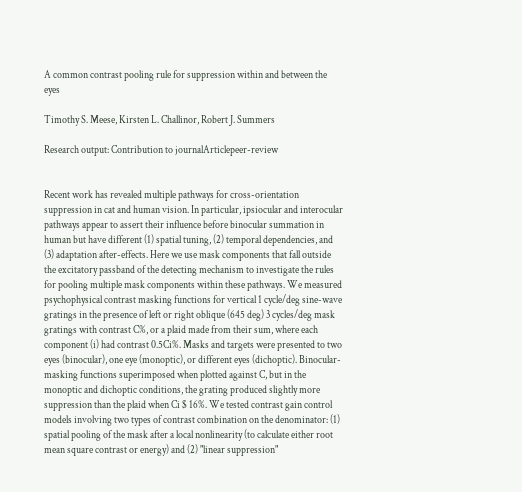A common contrast pooling rule for suppression within and between the eyes

Timothy S. Meese, Kirsten L. Challinor, Robert J. Summers

Research output: Contribution to journalArticlepeer-review


Recent work has revealed multiple pathways for cross-orientation suppression in cat and human vision. In particular, ipsiocular and interocular pathways appear to assert their influence before binocular summation in human but have different (1) spatial tuning, (2) temporal dependencies, and (3) adaptation after-effects. Here we use mask components that fall outside the excitatory passband of the detecting mechanism to investigate the rules for pooling multiple mask components within these pathways. We measured psychophysical contrast masking functions for vertical 1 cycle/deg sine-wave gratings in the presence of left or right oblique (645 deg) 3 cycles/deg mask gratings with contrast C%, or a plaid made from their sum, where each component (i) had contrast 0.5Ci%. Masks and targets were presented to two eyes (binocular), one eye (monoptic), or different eyes (dichoptic). Binocular-masking functions superimposed when plotted against C, but in the monoptic and dichoptic conditions, the grating produced slightly more suppression than the plaid when Ci $ 16%. We tested contrast gain control models involving two types of contrast combination on the denominator: (1) spatial pooling of the mask after a local nonlinearity (to calculate either root mean square contrast or energy) and (2) "linear suppression"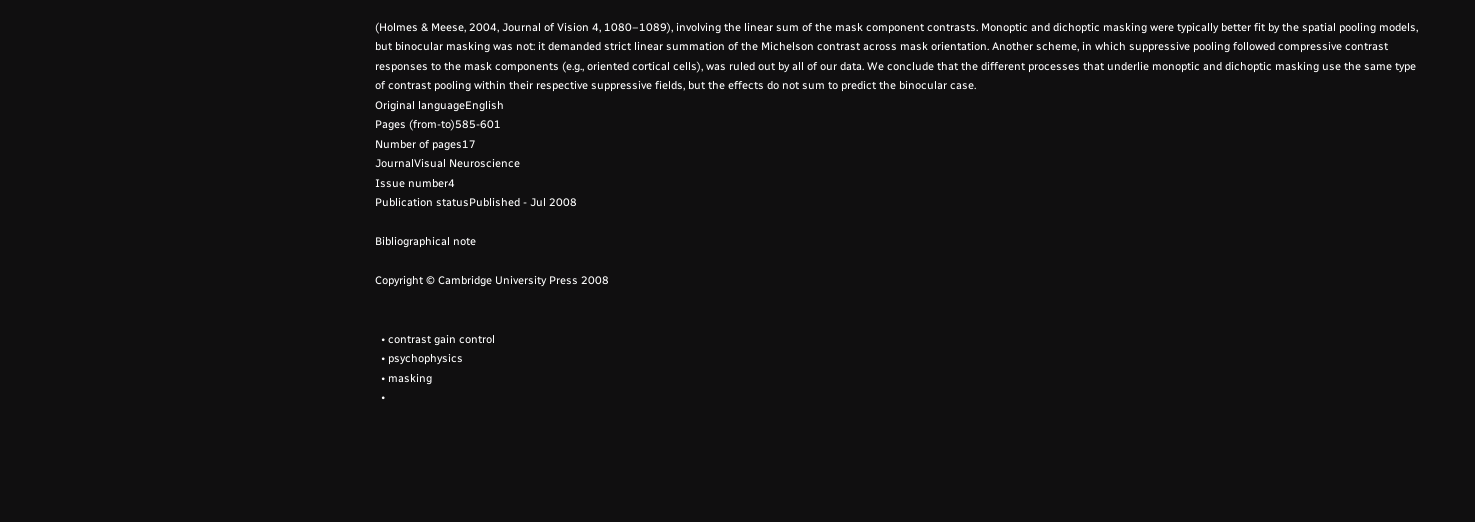(Holmes & Meese, 2004, Journal of Vision 4, 1080–1089), involving the linear sum of the mask component contrasts. Monoptic and dichoptic masking were typically better fit by the spatial pooling models, but binocular masking was not: it demanded strict linear summation of the Michelson contrast across mask orientation. Another scheme, in which suppressive pooling followed compressive contrast responses to the mask components (e.g., oriented cortical cells), was ruled out by all of our data. We conclude that the different processes that underlie monoptic and dichoptic masking use the same type of contrast pooling within their respective suppressive fields, but the effects do not sum to predict the binocular case.
Original languageEnglish
Pages (from-to)585-601
Number of pages17
JournalVisual Neuroscience
Issue number4
Publication statusPublished - Jul 2008

Bibliographical note

Copyright © Cambridge University Press 2008


  • contrast gain control
  • psychophysics
  • masking
  •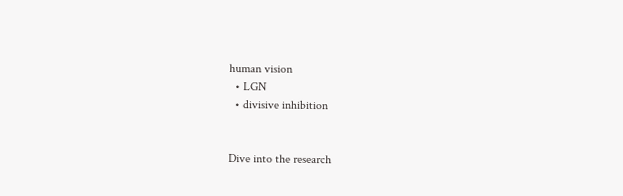human vision
  • LGN
  • divisive inhibition


Dive into the research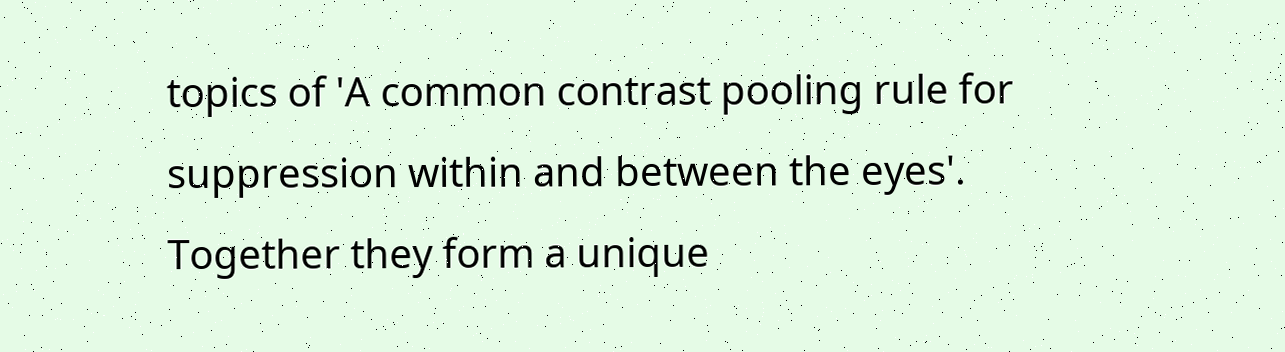topics of 'A common contrast pooling rule for suppression within and between the eyes'. Together they form a unique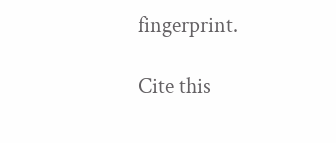fingerprint.

Cite this